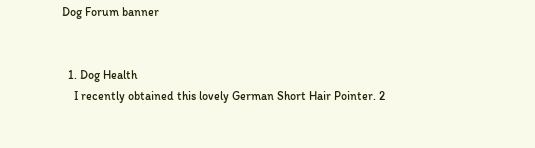Dog Forum banner


  1. Dog Health
    I recently obtained this lovely German Short Hair Pointer. 2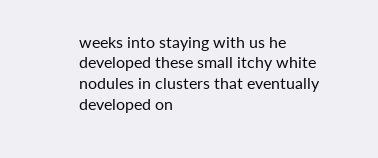weeks into staying with us he developed these small itchy white nodules in clusters that eventually developed on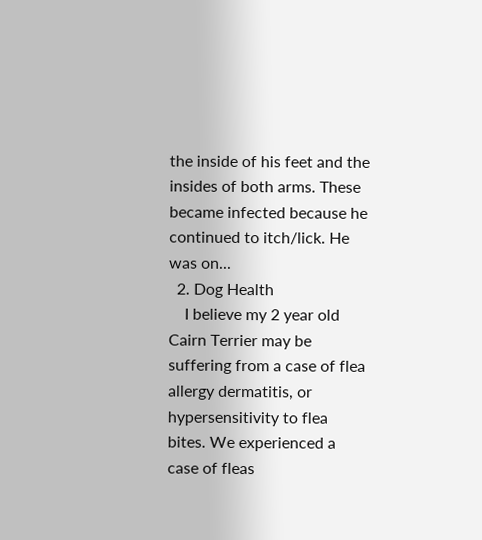the inside of his feet and the insides of both arms. These became infected because he continued to itch/lick. He was on...
  2. Dog Health
    I believe my 2 year old Cairn Terrier may be suffering from a case of flea allergy dermatitis, or hypersensitivity to flea bites. We experienced a case of fleas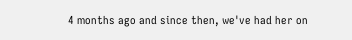4 months ago and since then, we've had her on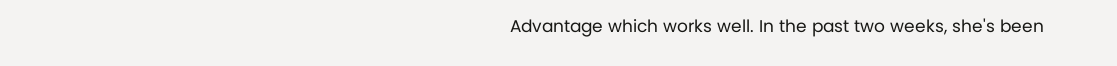Advantage which works well. In the past two weeks, she's been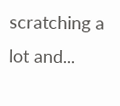scratching a lot and...